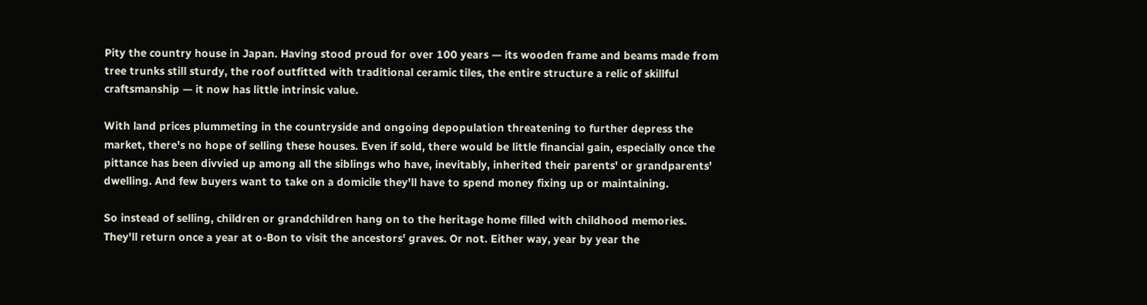Pity the country house in Japan. Having stood proud for over 100 years — its wooden frame and beams made from tree trunks still sturdy, the roof outfitted with traditional ceramic tiles, the entire structure a relic of skillful craftsmanship — it now has little intrinsic value.

With land prices plummeting in the countryside and ongoing depopulation threatening to further depress the market, there's no hope of selling these houses. Even if sold, there would be little financial gain, especially once the pittance has been divvied up among all the siblings who have, inevitably, inherited their parents' or grandparents' dwelling. And few buyers want to take on a domicile they'll have to spend money fixing up or maintaining.

So instead of selling, children or grandchildren hang on to the heritage home filled with childhood memories. They'll return once a year at o-Bon to visit the ancestors' graves. Or not. Either way, year by year the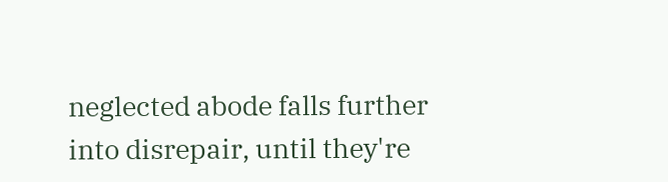neglected abode falls further into disrepair, until they're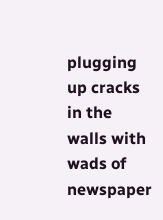plugging up cracks in the walls with wads of newspaper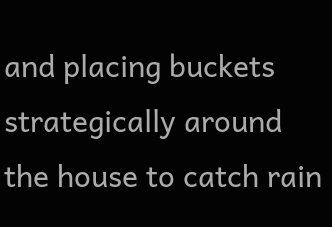and placing buckets strategically around the house to catch rain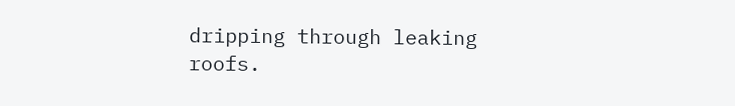dripping through leaking roofs.